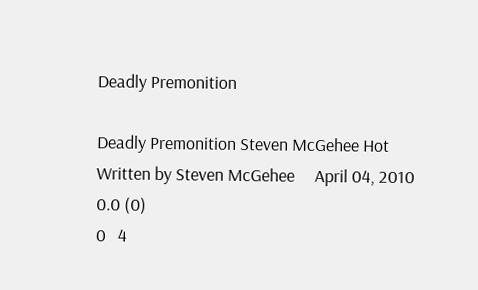Deadly Premonition

Deadly Premonition Steven McGehee Hot
Written by Steven McGehee     April 04, 2010
0.0 (0)
0   4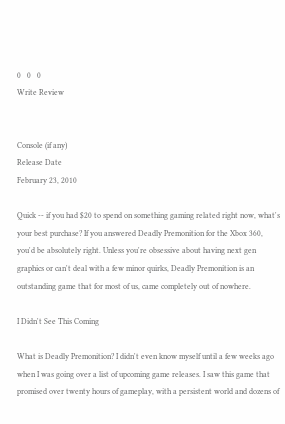0   0   0
Write Review


Console (if any)
Release Date
February 23, 2010

Quick -- if you had $20 to spend on something gaming related right now, what's your best purchase? If you answered Deadly Premonition for the Xbox 360, you'd be absolutely right. Unless you're obsessive about having next gen graphics or can't deal with a few minor quirks, Deadly Premonition is an outstanding game that for most of us, came completely out of nowhere.

I Didn't See This Coming

What is Deadly Premonition? I didn't even know myself until a few weeks ago when I was going over a list of upcoming game releases. I saw this game that promised over twenty hours of gameplay, with a persistent world and dozens of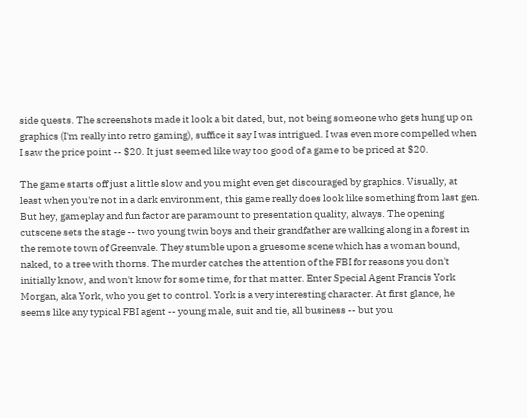side quests. The screenshots made it look a bit dated, but, not being someone who gets hung up on graphics (I'm really into retro gaming), suffice it say I was intrigued. I was even more compelled when I saw the price point -- $20. It just seemed like way too good of a game to be priced at $20.

The game starts off just a little slow and you might even get discouraged by graphics. Visually, at least when you're not in a dark environment, this game really does look like something from last gen. But hey, gameplay and fun factor are paramount to presentation quality, always. The opening cutscene sets the stage -- two young twin boys and their grandfather are walking along in a forest in the remote town of Greenvale. They stumble upon a gruesome scene which has a woman bound, naked, to a tree with thorns. The murder catches the attention of the FBI for reasons you don't initially know, and won't know for some time, for that matter. Enter Special Agent Francis York Morgan, aka York, who you get to control. York is a very interesting character. At first glance, he seems like any typical FBI agent -- young male, suit and tie, all business -- but you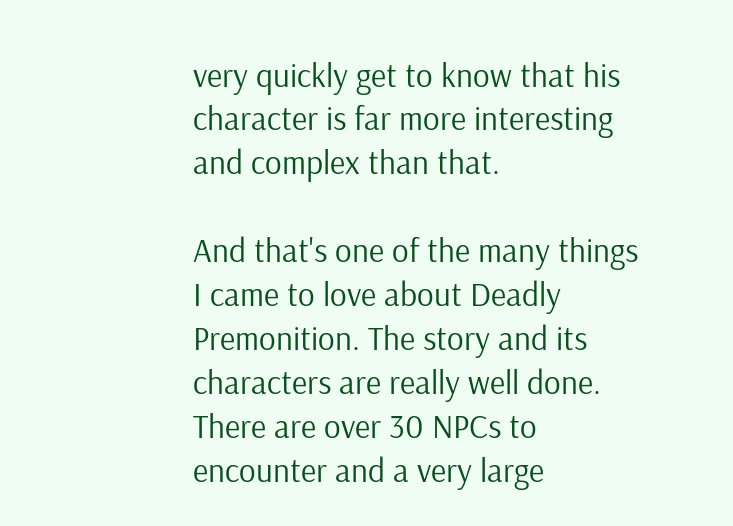very quickly get to know that his character is far more interesting and complex than that.

And that's one of the many things I came to love about Deadly Premonition. The story and its characters are really well done. There are over 30 NPCs to encounter and a very large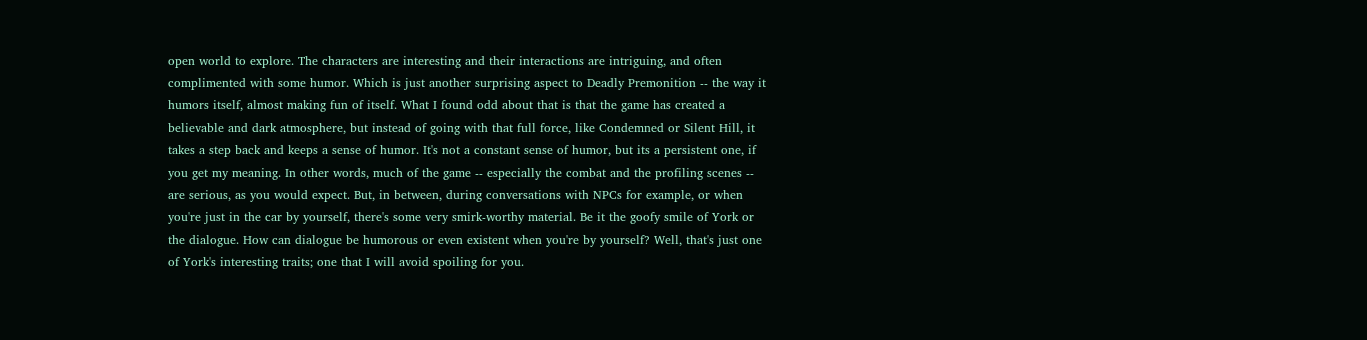open world to explore. The characters are interesting and their interactions are intriguing, and often complimented with some humor. Which is just another surprising aspect to Deadly Premonition -- the way it humors itself, almost making fun of itself. What I found odd about that is that the game has created a believable and dark atmosphere, but instead of going with that full force, like Condemned or Silent Hill, it takes a step back and keeps a sense of humor. It's not a constant sense of humor, but its a persistent one, if you get my meaning. In other words, much of the game -- especially the combat and the profiling scenes -- are serious, as you would expect. But, in between, during conversations with NPCs for example, or when you're just in the car by yourself, there's some very smirk-worthy material. Be it the goofy smile of York or the dialogue. How can dialogue be humorous or even existent when you're by yourself? Well, that's just one of York's interesting traits; one that I will avoid spoiling for you.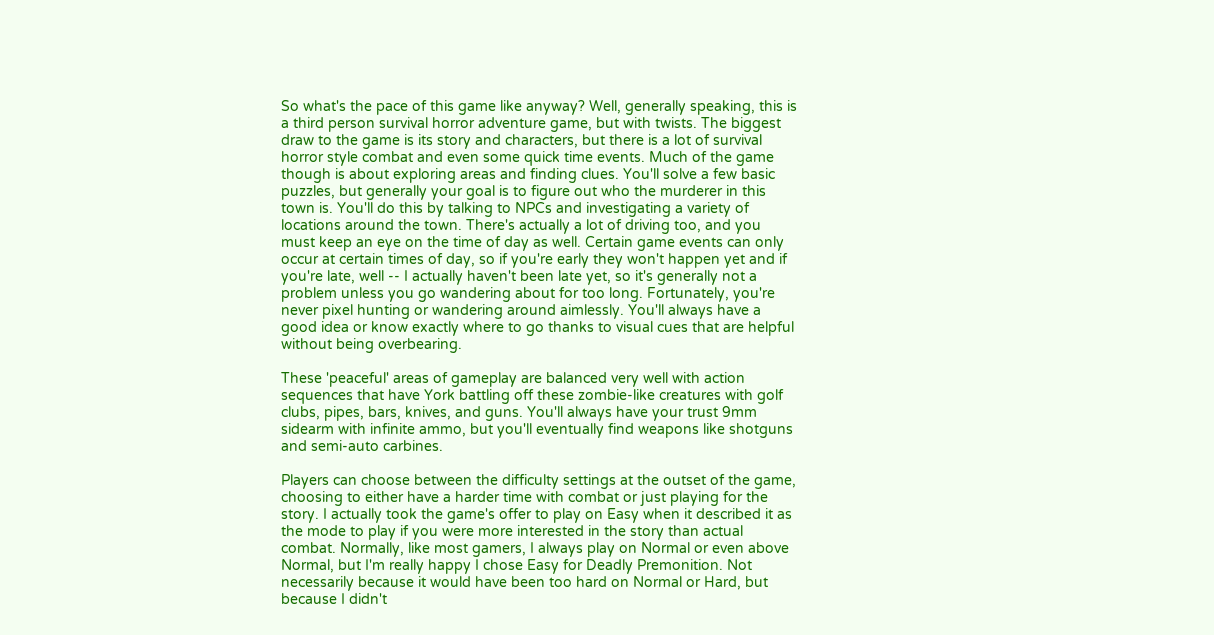So what's the pace of this game like anyway? Well, generally speaking, this is a third person survival horror adventure game, but with twists. The biggest draw to the game is its story and characters, but there is a lot of survival horror style combat and even some quick time events. Much of the game though is about exploring areas and finding clues. You'll solve a few basic puzzles, but generally your goal is to figure out who the murderer in this town is. You'll do this by talking to NPCs and investigating a variety of locations around the town. There's actually a lot of driving too, and you must keep an eye on the time of day as well. Certain game events can only occur at certain times of day, so if you're early they won't happen yet and if you're late, well -- I actually haven't been late yet, so it's generally not a problem unless you go wandering about for too long. Fortunately, you're never pixel hunting or wandering around aimlessly. You'll always have a good idea or know exactly where to go thanks to visual cues that are helpful without being overbearing.

These 'peaceful' areas of gameplay are balanced very well with action sequences that have York battling off these zombie-like creatures with golf clubs, pipes, bars, knives, and guns. You'll always have your trust 9mm sidearm with infinite ammo, but you'll eventually find weapons like shotguns and semi-auto carbines.

Players can choose between the difficulty settings at the outset of the game, choosing to either have a harder time with combat or just playing for the story. I actually took the game's offer to play on Easy when it described it as the mode to play if you were more interested in the story than actual combat. Normally, like most gamers, I always play on Normal or even above Normal, but I'm really happy I chose Easy for Deadly Premonition. Not necessarily because it would have been too hard on Normal or Hard, but because I didn't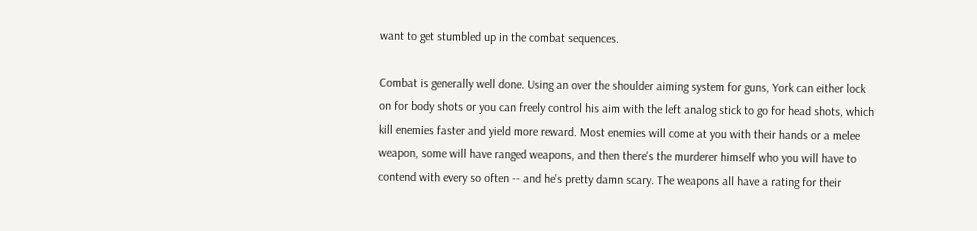want to get stumbled up in the combat sequences.

Combat is generally well done. Using an over the shoulder aiming system for guns, York can either lock on for body shots or you can freely control his aim with the left analog stick to go for head shots, which kill enemies faster and yield more reward. Most enemies will come at you with their hands or a melee weapon, some will have ranged weapons, and then there's the murderer himself who you will have to contend with every so often -- and he's pretty damn scary. The weapons all have a rating for their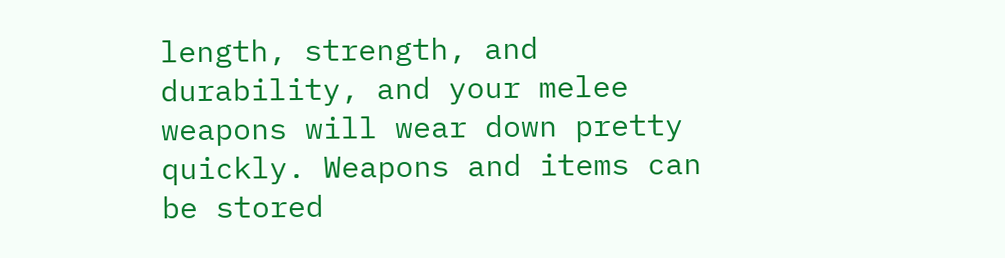length, strength, and durability, and your melee weapons will wear down pretty quickly. Weapons and items can be stored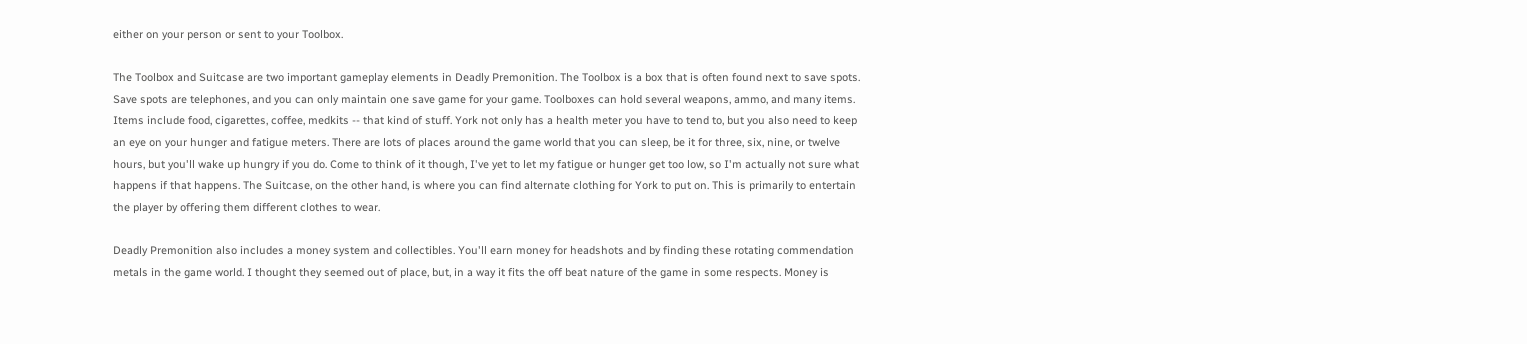either on your person or sent to your Toolbox.

The Toolbox and Suitcase are two important gameplay elements in Deadly Premonition. The Toolbox is a box that is often found next to save spots. Save spots are telephones, and you can only maintain one save game for your game. Toolboxes can hold several weapons, ammo, and many items. Items include food, cigarettes, coffee, medkits -- that kind of stuff. York not only has a health meter you have to tend to, but you also need to keep an eye on your hunger and fatigue meters. There are lots of places around the game world that you can sleep, be it for three, six, nine, or twelve hours, but you'll wake up hungry if you do. Come to think of it though, I've yet to let my fatigue or hunger get too low, so I'm actually not sure what happens if that happens. The Suitcase, on the other hand, is where you can find alternate clothing for York to put on. This is primarily to entertain the player by offering them different clothes to wear.

Deadly Premonition also includes a money system and collectibles. You'll earn money for headshots and by finding these rotating commendation metals in the game world. I thought they seemed out of place, but, in a way it fits the off beat nature of the game in some respects. Money is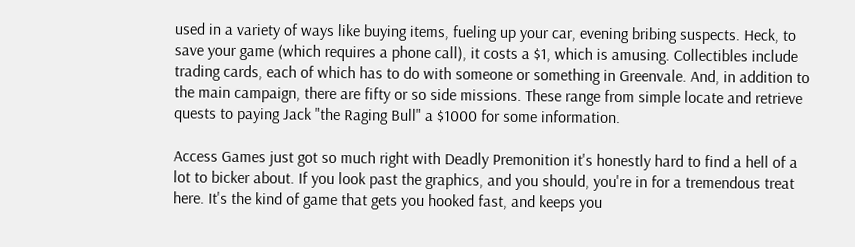used in a variety of ways like buying items, fueling up your car, evening bribing suspects. Heck, to save your game (which requires a phone call), it costs a $1, which is amusing. Collectibles include trading cards, each of which has to do with someone or something in Greenvale. And, in addition to the main campaign, there are fifty or so side missions. These range from simple locate and retrieve quests to paying Jack "the Raging Bull" a $1000 for some information.

Access Games just got so much right with Deadly Premonition it's honestly hard to find a hell of a lot to bicker about. If you look past the graphics, and you should, you're in for a tremendous treat here. It's the kind of game that gets you hooked fast, and keeps you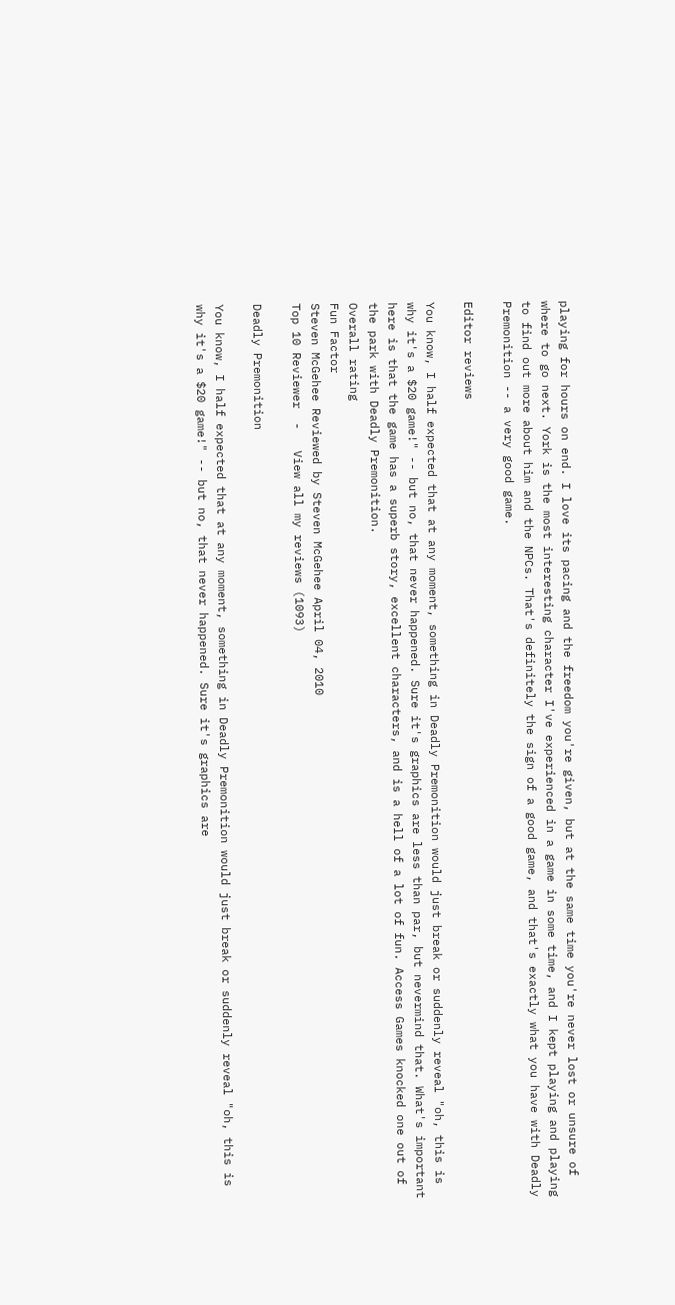playing for hours on end. I love its pacing and the freedom you're given, but at the same time you're never lost or unsure of where to go next. York is the most interesting character I've experienced in a game in some time, and I kept playing and playing to find out more about him and the NPCs. That's definitely the sign of a good game, and that's exactly what you have with Deadly Premonition -- a very good game.

Editor reviews

You know, I half expected that at any moment, something in Deadly Premonition would just break or suddenly reveal "oh, this is why it's a $20 game!" -- but no, that never happened. Sure it's graphics are less than par, but nevermind that. What's important here is that the game has a superb story, excellent characters, and is a hell of a lot of fun. Access Games knocked one out of the park with Deadly Premonition.
Overall rating
Fun Factor
Steven McGehee Reviewed by Steven McGehee April 04, 2010
Top 10 Reviewer  -   View all my reviews (1093)

Deadly Premonition

You know, I half expected that at any moment, something in Deadly Premonition would just break or suddenly reveal "oh, this is why it's a $20 game!" -- but no, that never happened. Sure it's graphics are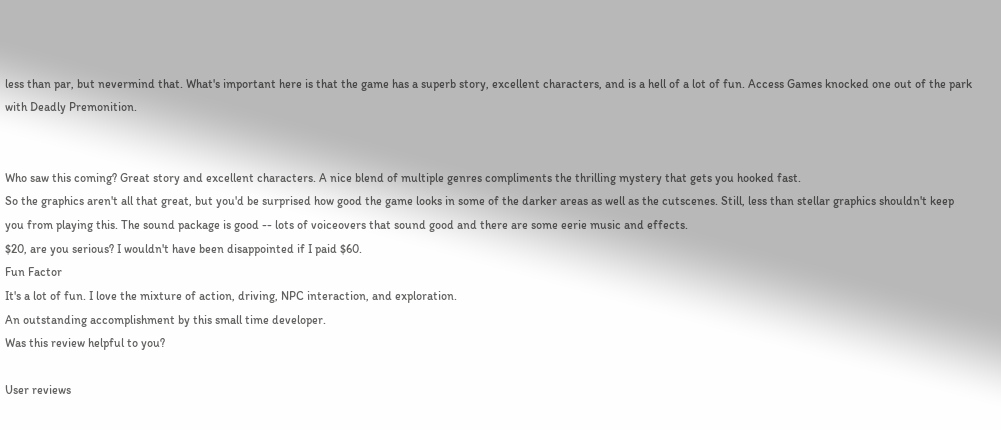less than par, but nevermind that. What's important here is that the game has a superb story, excellent characters, and is a hell of a lot of fun. Access Games knocked one out of the park with Deadly Premonition.


Who saw this coming? Great story and excellent characters. A nice blend of multiple genres compliments the thrilling mystery that gets you hooked fast.
So the graphics aren't all that great, but you'd be surprised how good the game looks in some of the darker areas as well as the cutscenes. Still, less than stellar graphics shouldn't keep you from playing this. The sound package is good -- lots of voiceovers that sound good and there are some eerie music and effects.
$20, are you serious? I wouldn't have been disappointed if I paid $60.
Fun Factor
It's a lot of fun. I love the mixture of action, driving, NPC interaction, and exploration.
An outstanding accomplishment by this small time developer.
Was this review helpful to you?

User reviews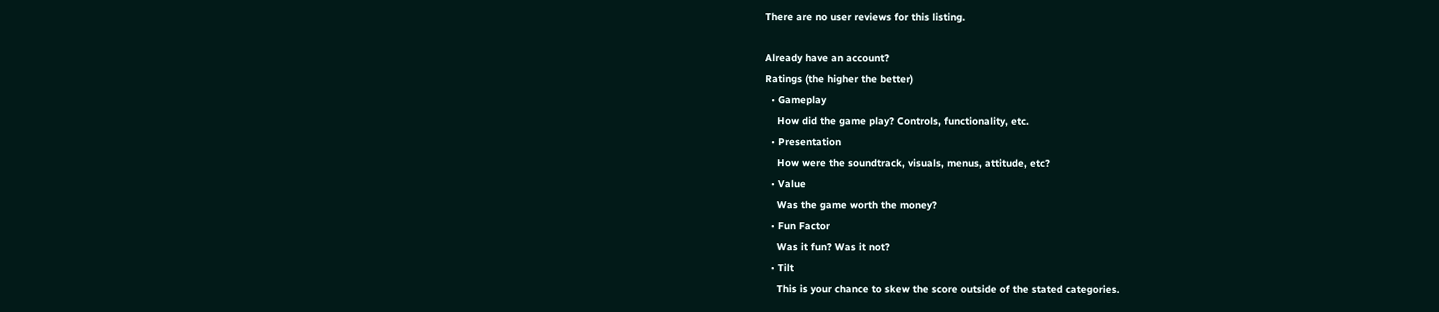There are no user reviews for this listing.

Already have an account?
Ratings (the higher the better)
  • Gameplay
    How did the game play? Controls, functionality, etc.
  • Presentation
    How were the soundtrack, visuals, menus, attitude, etc?
  • Value
    Was the game worth the money?
  • Fun Factor
    Was it fun? Was it not?
  • Tilt
    This is your chance to skew the score outside of the stated categories.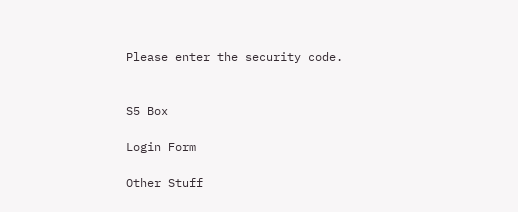Please enter the security code.


S5 Box

Login Form

Other Stuff